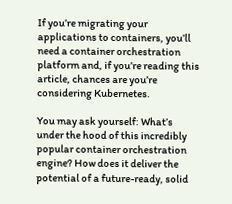If you’re migrating your applications to containers, you’ll need a container orchestration platform and, if you’re reading this article, chances are you’re considering Kubernetes.

You may ask yourself: What’s under the hood of this incredibly popular container orchestration engine? How does it deliver the potential of a future-ready, solid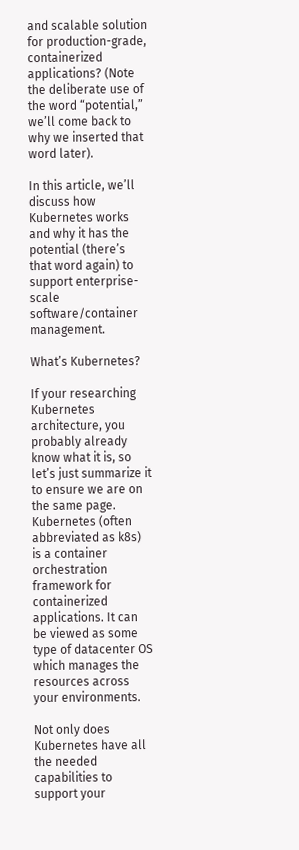and scalable solution for production-grade, containerized applications? (Note the deliberate use of the word “potential,” we’ll come back to why we inserted that word later).

In this article, we’ll discuss how Kubernetes works and why it has the potential (there’s that word again) to support enterprise-scale software/container management.

What’s Kubernetes?

If your researching Kubernetes architecture, you probably already know what it is, so let’s just summarize it to ensure we are on the same page. Kubernetes (often abbreviated as k8s) is a container orchestration framework for containerized applications. It can be viewed as some type of datacenter OS which manages the resources across your environments.

Not only does Kubernetes have all the needed capabilities to support your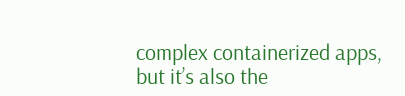complex containerized apps, but it’s also the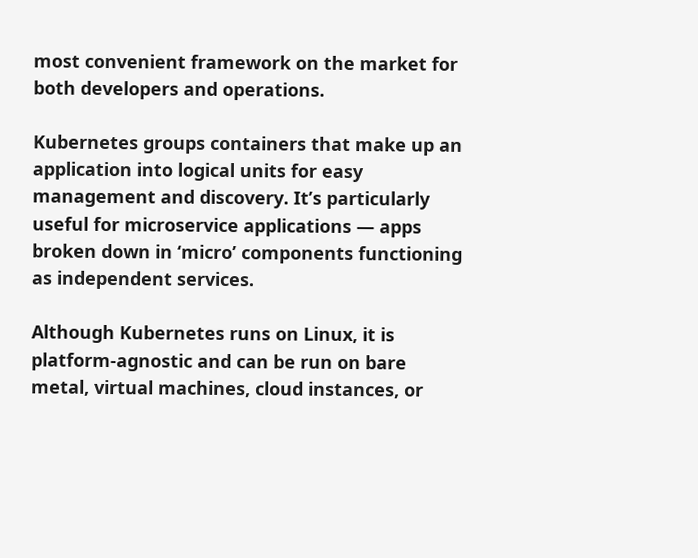most convenient framework on the market for both developers and operations.

Kubernetes groups containers that make up an application into logical units for easy management and discovery. It’s particularly useful for microservice applications — apps broken down in ‘micro’ components functioning as independent services.

Although Kubernetes runs on Linux, it is platform-agnostic and can be run on bare metal, virtual machines, cloud instances, or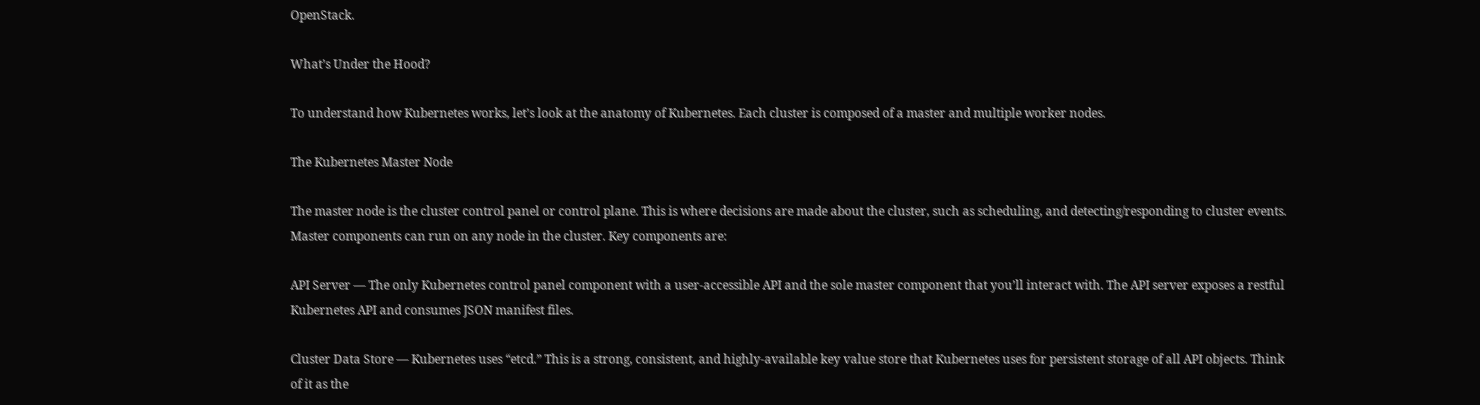OpenStack.

What’s Under the Hood?

To understand how Kubernetes works, let’s look at the anatomy of Kubernetes. Each cluster is composed of a master and multiple worker nodes.

The Kubernetes Master Node

The master node is the cluster control panel or control plane. This is where decisions are made about the cluster, such as scheduling, and detecting/responding to cluster events. Master components can run on any node in the cluster. Key components are:

API Server — The only Kubernetes control panel component with a user-accessible API and the sole master component that you’ll interact with. The API server exposes a restful Kubernetes API and consumes JSON manifest files.

Cluster Data Store — Kubernetes uses “etcd.” This is a strong, consistent, and highly-available key value store that Kubernetes uses for persistent storage of all API objects. Think of it as the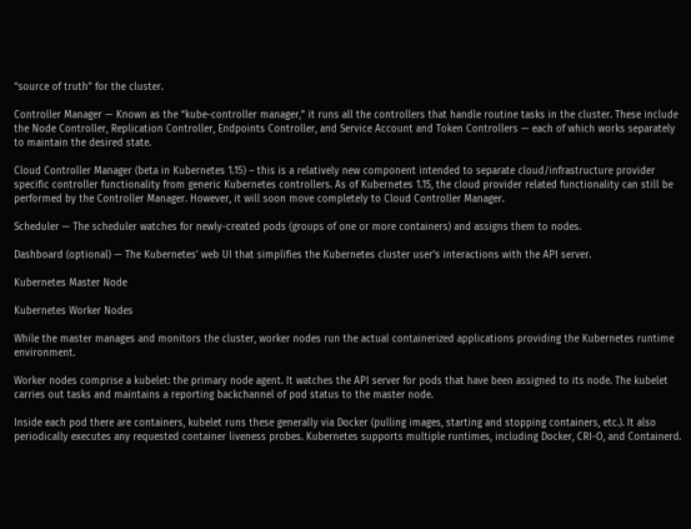“source of truth” for the cluster.

Controller Manager — Known as the “kube-controller manager,” it runs all the controllers that handle routine tasks in the cluster. These include the Node Controller, Replication Controller, Endpoints Controller, and Service Account and Token Controllers — each of which works separately to maintain the desired state.

Cloud Controller Manager (beta in Kubernetes 1.15) – this is a relatively new component intended to separate cloud/infrastructure provider specific controller functionality from generic Kubernetes controllers. As of Kubernetes 1.15, the cloud provider related functionality can still be performed by the Controller Manager. However, it will soon move completely to Cloud Controller Manager.

Scheduler — The scheduler watches for newly-created pods (groups of one or more containers) and assigns them to nodes.

Dashboard (optional) — The Kubernetes’ web UI that simplifies the Kubernetes cluster user’s interactions with the API server.

Kubernetes Master Node

Kubernetes Worker Nodes

While the master manages and monitors the cluster, worker nodes run the actual containerized applications providing the Kubernetes runtime environment.

Worker nodes comprise a kubelet: the primary node agent. It watches the API server for pods that have been assigned to its node. The kubelet carries out tasks and maintains a reporting backchannel of pod status to the master node.

Inside each pod there are containers, kubelet runs these generally via Docker (pulling images, starting and stopping containers, etc.). It also periodically executes any requested container liveness probes. Kubernetes supports multiple runtimes, including Docker, CRI-O, and Containerd.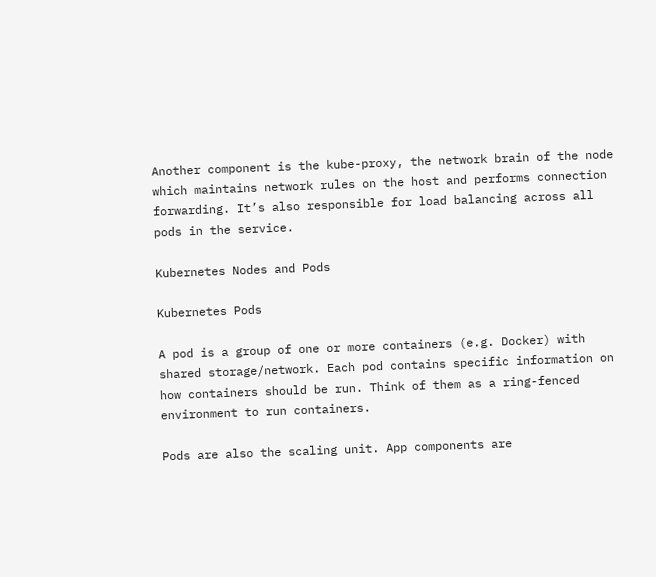Another component is the kube-proxy, the network brain of the node which maintains network rules on the host and performs connection forwarding. It’s also responsible for load balancing across all pods in the service.

Kubernetes Nodes and Pods

Kubernetes Pods

A pod is a group of one or more containers (e.g. Docker) with shared storage/network. Each pod contains specific information on how containers should be run. Think of them as a ring-fenced environment to run containers.

Pods are also the scaling unit. App components are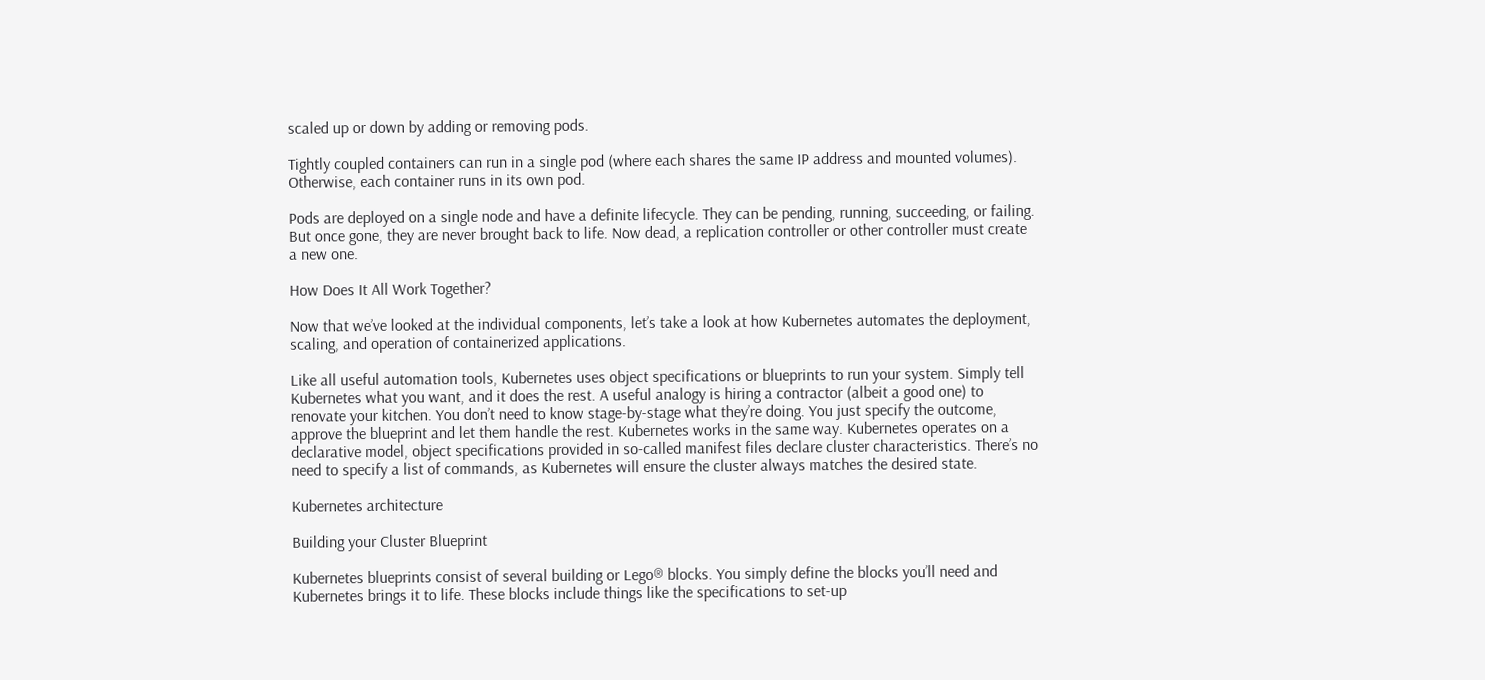scaled up or down by adding or removing pods.

Tightly coupled containers can run in a single pod (where each shares the same IP address and mounted volumes). Otherwise, each container runs in its own pod.

Pods are deployed on a single node and have a definite lifecycle. They can be pending, running, succeeding, or failing. But once gone, they are never brought back to life. Now dead, a replication controller or other controller must create a new one.

How Does It All Work Together?

Now that we’ve looked at the individual components, let’s take a look at how Kubernetes automates the deployment, scaling, and operation of containerized applications.

Like all useful automation tools, Kubernetes uses object specifications or blueprints to run your system. Simply tell Kubernetes what you want, and it does the rest. A useful analogy is hiring a contractor (albeit a good one) to renovate your kitchen. You don’t need to know stage-by-stage what they’re doing. You just specify the outcome, approve the blueprint and let them handle the rest. Kubernetes works in the same way. Kubernetes operates on a declarative model, object specifications provided in so-called manifest files declare cluster characteristics. There’s no need to specify a list of commands, as Kubernetes will ensure the cluster always matches the desired state.

Kubernetes architecture

Building your Cluster Blueprint

Kubernetes blueprints consist of several building or Lego® blocks. You simply define the blocks you’ll need and Kubernetes brings it to life. These blocks include things like the specifications to set-up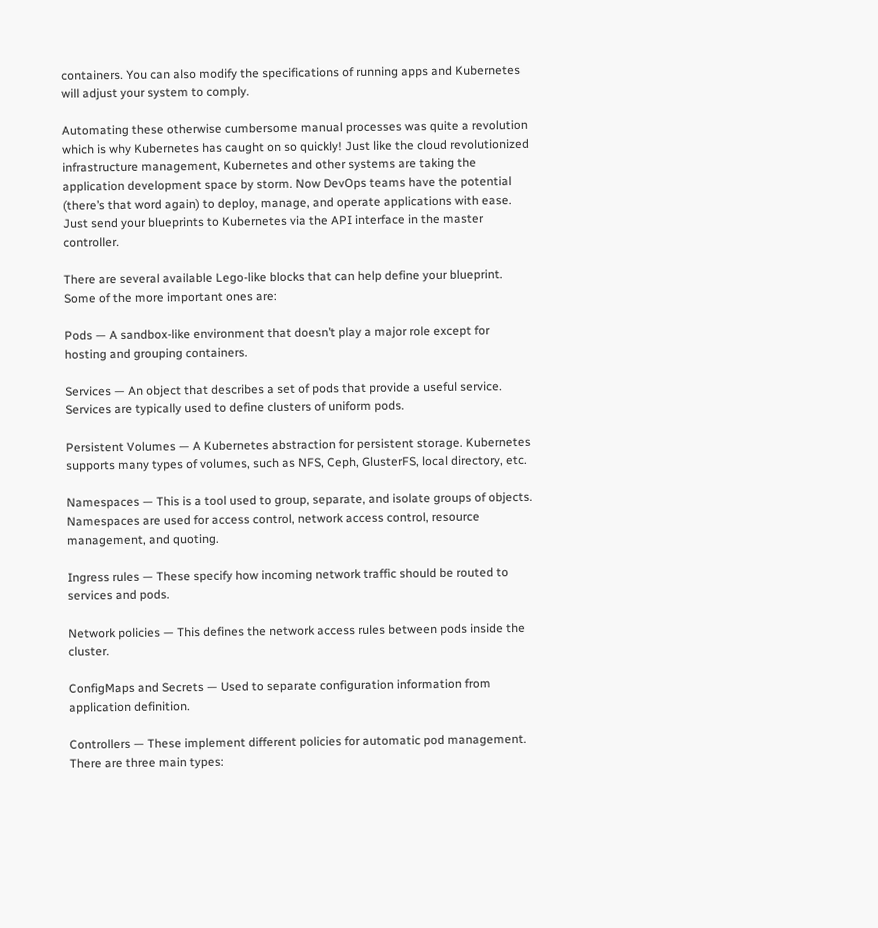containers. You can also modify the specifications of running apps and Kubernetes will adjust your system to comply.

Automating these otherwise cumbersome manual processes was quite a revolution which is why Kubernetes has caught on so quickly! Just like the cloud revolutionized infrastructure management, Kubernetes and other systems are taking the application development space by storm. Now DevOps teams have the potential (there’s that word again) to deploy, manage, and operate applications with ease. Just send your blueprints to Kubernetes via the API interface in the master controller.

There are several available Lego-like blocks that can help define your blueprint. Some of the more important ones are:

Pods — A sandbox-like environment that doesn’t play a major role except for hosting and grouping containers.

Services — An object that describes a set of pods that provide a useful service. Services are typically used to define clusters of uniform pods.

Persistent Volumes — A Kubernetes abstraction for persistent storage. Kubernetes supports many types of volumes, such as NFS, Ceph, GlusterFS, local directory, etc.

Namespaces — This is a tool used to group, separate, and isolate groups of objects. Namespaces are used for access control, network access control, resource management, and quoting.

Ingress rules — These specify how incoming network traffic should be routed to services and pods.

Network policies — This defines the network access rules between pods inside the cluster.

ConfigMaps and Secrets — Used to separate configuration information from application definition.

Controllers — These implement different policies for automatic pod management. There are three main types: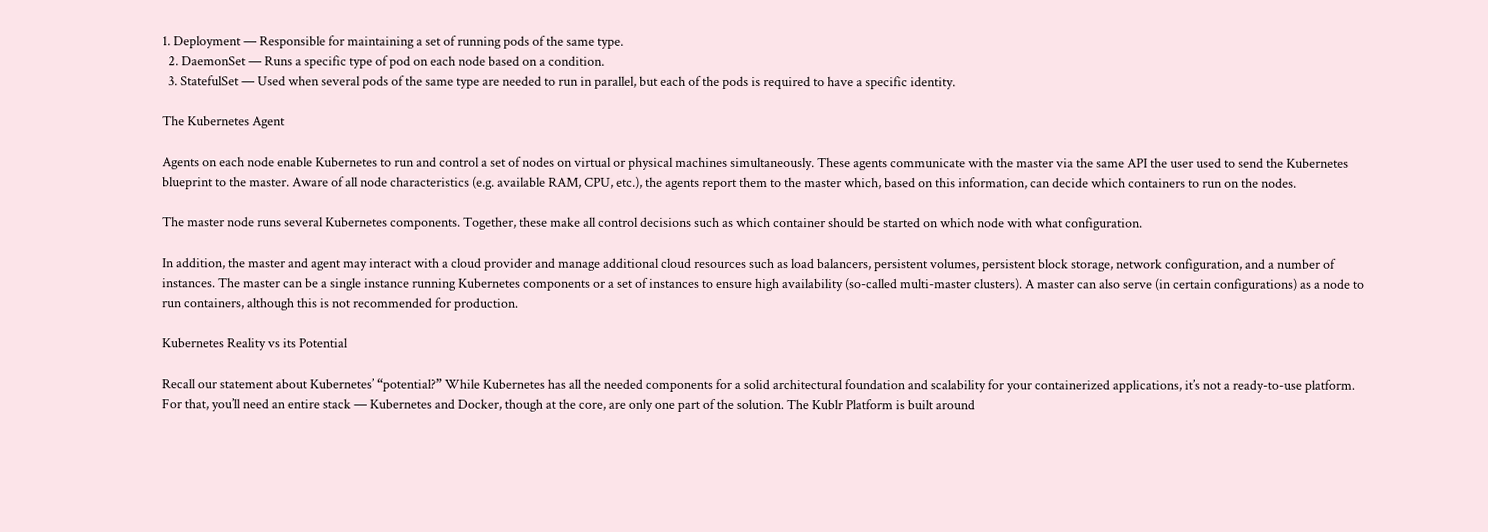1. Deployment — Responsible for maintaining a set of running pods of the same type.
  2. DaemonSet — Runs a specific type of pod on each node based on a condition.
  3. StatefulSet — Used when several pods of the same type are needed to run in parallel, but each of the pods is required to have a specific identity.

The Kubernetes Agent

Agents on each node enable Kubernetes to run and control a set of nodes on virtual or physical machines simultaneously. These agents communicate with the master via the same API the user used to send the Kubernetes blueprint to the master. Aware of all node characteristics (e.g. available RAM, CPU, etc.), the agents report them to the master which, based on this information, can decide which containers to run on the nodes.

The master node runs several Kubernetes components. Together, these make all control decisions such as which container should be started on which node with what configuration.

In addition, the master and agent may interact with a cloud provider and manage additional cloud resources such as load balancers, persistent volumes, persistent block storage, network configuration, and a number of instances. The master can be a single instance running Kubernetes components or a set of instances to ensure high availability (so-called multi-master clusters). A master can also serve (in certain configurations) as a node to run containers, although this is not recommended for production.

Kubernetes Reality vs its Potential

Recall our statement about Kubernetes’ “potential?” While Kubernetes has all the needed components for a solid architectural foundation and scalability for your containerized applications, it’s not a ready-to-use platform. For that, you’ll need an entire stack — Kubernetes and Docker, though at the core, are only one part of the solution. The Kublr Platform is built around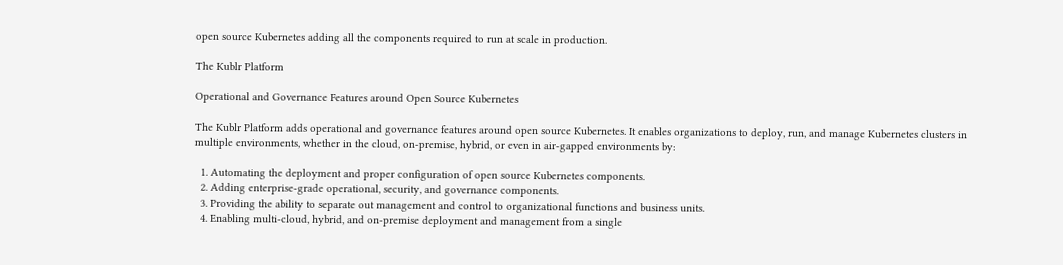open source Kubernetes adding all the components required to run at scale in production.

The Kublr Platform

Operational and Governance Features around Open Source Kubernetes

The Kublr Platform adds operational and governance features around open source Kubernetes. It enables organizations to deploy, run, and manage Kubernetes clusters in multiple environments, whether in the cloud, on-premise, hybrid, or even in air-gapped environments by:

  1. Automating the deployment and proper configuration of open source Kubernetes components.
  2. Adding enterprise-grade operational, security, and governance components.
  3. Providing the ability to separate out management and control to organizational functions and business units.
  4. Enabling multi-cloud, hybrid, and on-premise deployment and management from a single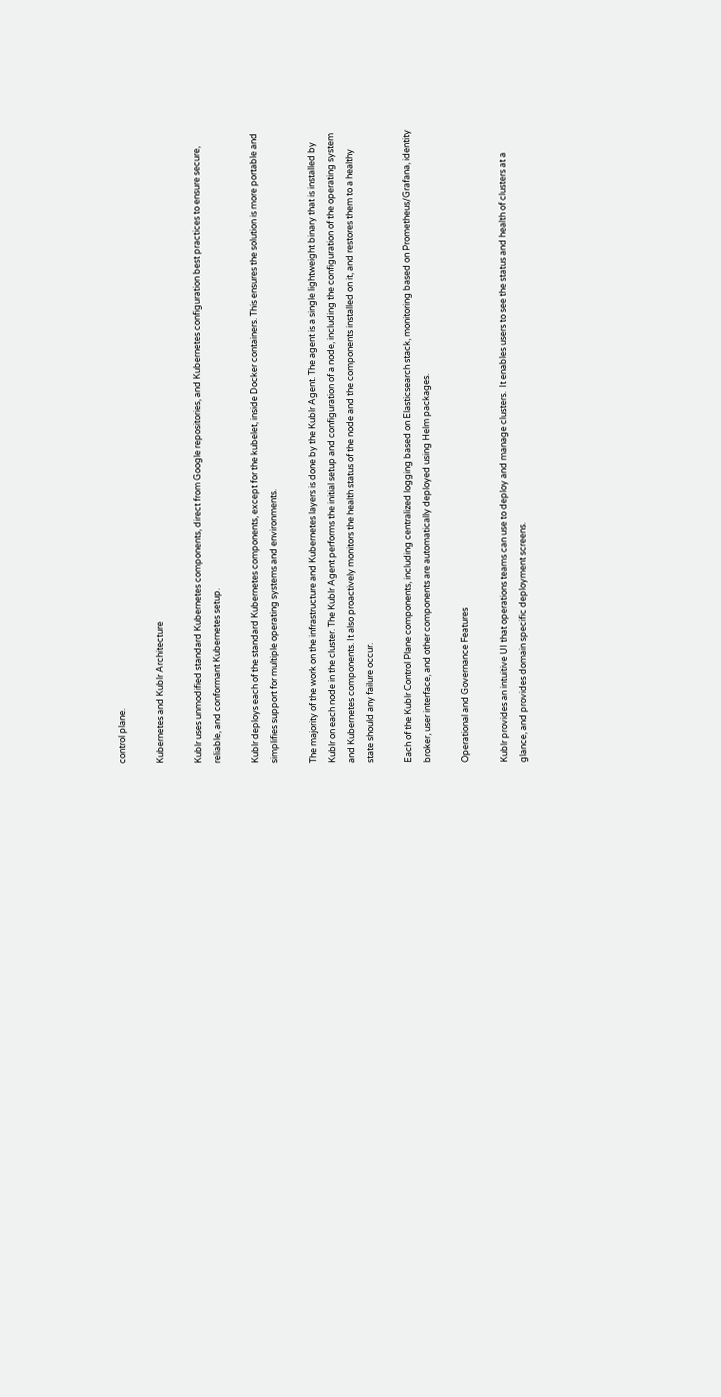control plane.

Kubernetes and Kublr Architecture

Kublr uses unmodified standard Kubernetes components, direct from Google repositories, and Kubernetes configuration best practices to ensure secure, reliable, and conformant Kubernetes setup.

Kublr deploys each of the standard Kubernetes components, except for the kubelet, inside Docker containers. This ensures the solution is more portable and simplifies support for multiple operating systems and environments.

The majority of the work on the infrastructure and Kubernetes layers is done by the Kublr Agent. The agent is a single lightweight binary that is installed by Kublr on each node in the cluster. The Kublr Agent performs the initial setup and configuration of a node, including the configuration of the operating system and Kubernetes components. It also proactively monitors the health status of the node and the components installed on it, and restores them to a healthy state should any failure occur.

Each of the Kublr Control Plane components, including centralized logging based on Elasticsearch stack, monitoring based on Prometheus/Grafana, identity broker, user interface, and other components are automatically deployed using Helm packages.

Operational and Governance Features

Kublr provides an intuitive UI that operations teams can use to deploy and manage clusters.  It enables users to see the status and health of clusters at a glance, and provides domain specific deployment screens.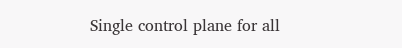Single control plane for all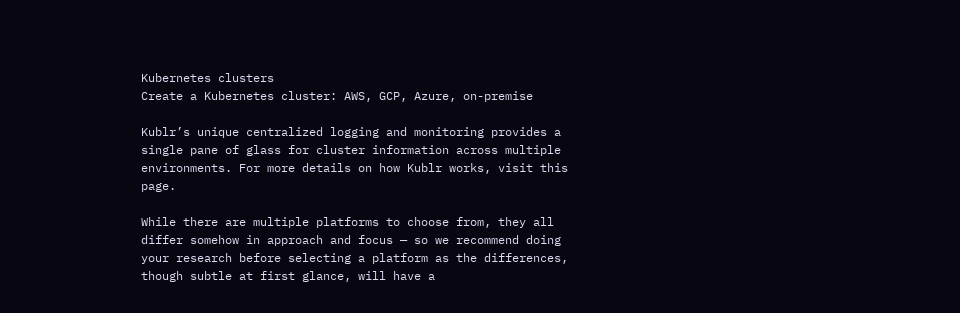Kubernetes clusters
Create a Kubernetes cluster: AWS, GCP, Azure, on-premise

Kublr’s unique centralized logging and monitoring provides a single pane of glass for cluster information across multiple environments. For more details on how Kublr works, visit this page.

While there are multiple platforms to choose from, they all differ somehow in approach and focus — so we recommend doing your research before selecting a platform as the differences, though subtle at first glance, will have a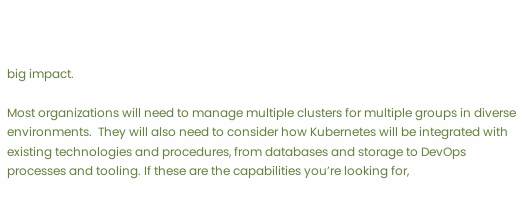big impact.

Most organizations will need to manage multiple clusters for multiple groups in diverse environments.  They will also need to consider how Kubernetes will be integrated with existing technologies and procedures, from databases and storage to DevOps processes and tooling. If these are the capabilities you’re looking for,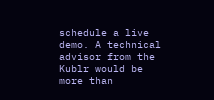schedule a live demo. A technical advisor from the Kublr would be more than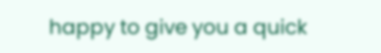happy to give you a quick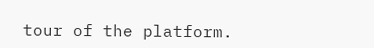tour of the platform.